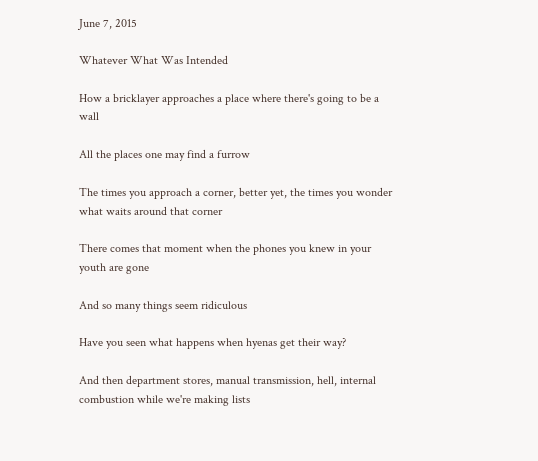June 7, 2015

Whatever What Was Intended

How a bricklayer approaches a place where there's going to be a wall

All the places one may find a furrow

The times you approach a corner, better yet, the times you wonder what waits around that corner

There comes that moment when the phones you knew in your youth are gone

And so many things seem ridiculous

Have you seen what happens when hyenas get their way?

And then department stores, manual transmission, hell, internal combustion while we're making lists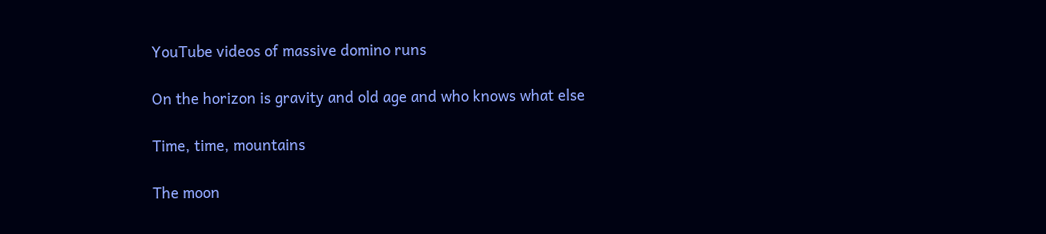YouTube videos of massive domino runs

On the horizon is gravity and old age and who knows what else

Time, time, mountains

The moon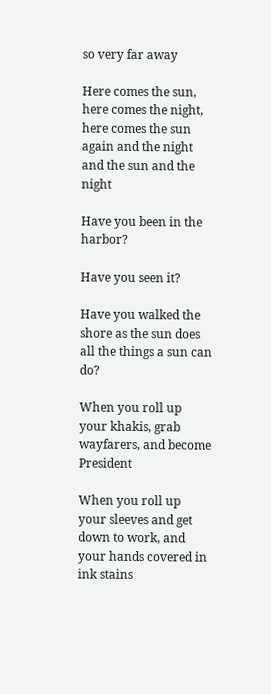so very far away

Here comes the sun, here comes the night, here comes the sun again and the night and the sun and the night

Have you been in the harbor?

Have you seen it?

Have you walked the shore as the sun does all the things a sun can do?

When you roll up your khakis, grab wayfarers, and become President

When you roll up your sleeves and get down to work, and your hands covered in ink stains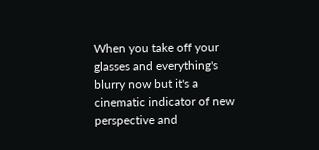When you take off your glasses and everything's blurry now but it's a cinematic indicator of new perspective and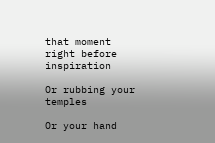that moment right before inspiration

Or rubbing your temples

Or your hand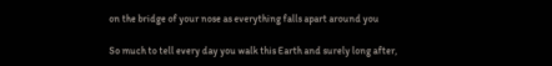on the bridge of your nose as everything falls apart around you

So much to tell every day you walk this Earth and surely long after,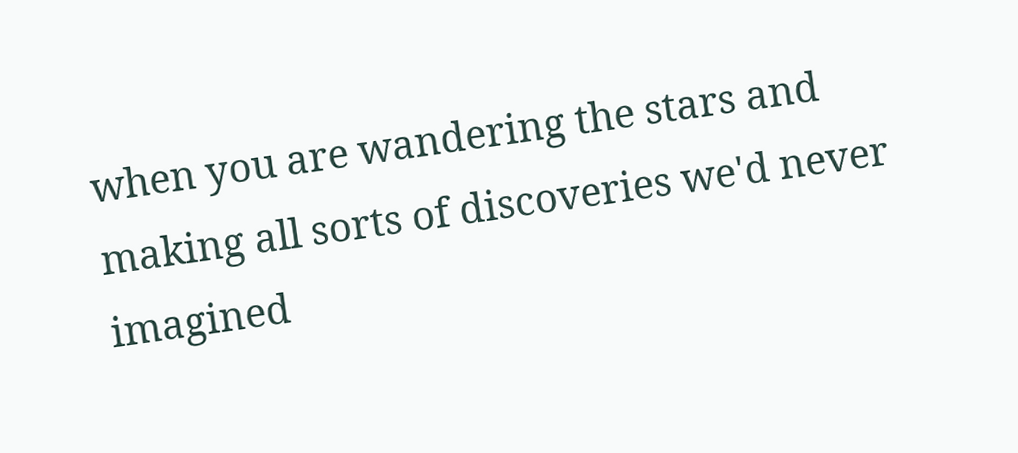when you are wandering the stars and making all sorts of discoveries we'd never imagined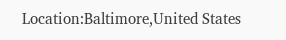Location:Baltimore,United States